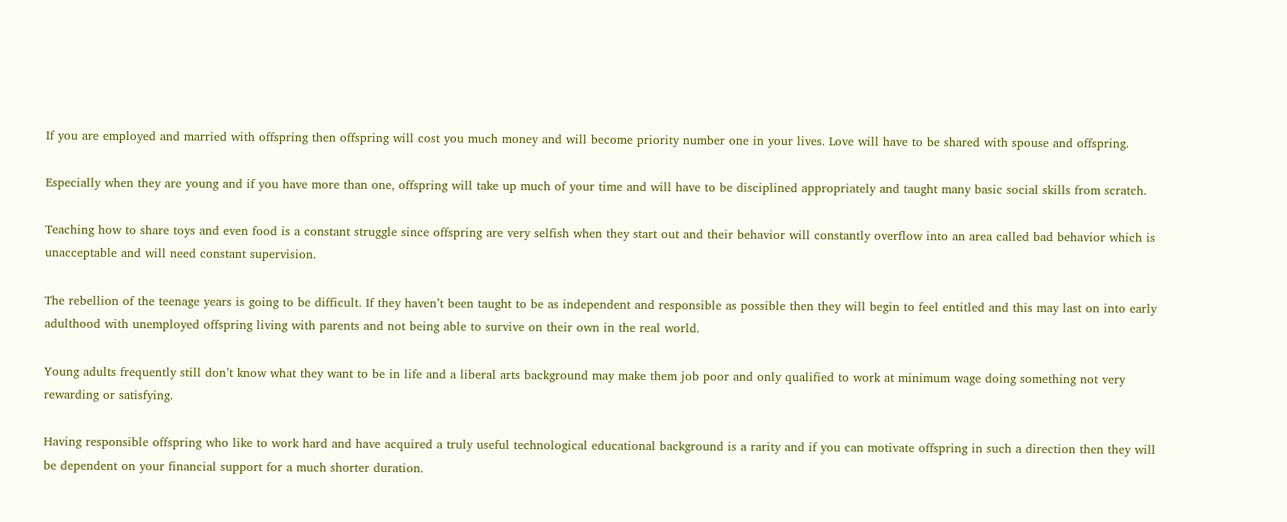If you are employed and married with offspring then offspring will cost you much money and will become priority number one in your lives. Love will have to be shared with spouse and offspring.

Especially when they are young and if you have more than one, offspring will take up much of your time and will have to be disciplined appropriately and taught many basic social skills from scratch.

Teaching how to share toys and even food is a constant struggle since offspring are very selfish when they start out and their behavior will constantly overflow into an area called bad behavior which is unacceptable and will need constant supervision.

The rebellion of the teenage years is going to be difficult. If they haven’t been taught to be as independent and responsible as possible then they will begin to feel entitled and this may last on into early adulthood with unemployed offspring living with parents and not being able to survive on their own in the real world.

Young adults frequently still don’t know what they want to be in life and a liberal arts background may make them job poor and only qualified to work at minimum wage doing something not very rewarding or satisfying.

Having responsible offspring who like to work hard and have acquired a truly useful technological educational background is a rarity and if you can motivate offspring in such a direction then they will be dependent on your financial support for a much shorter duration.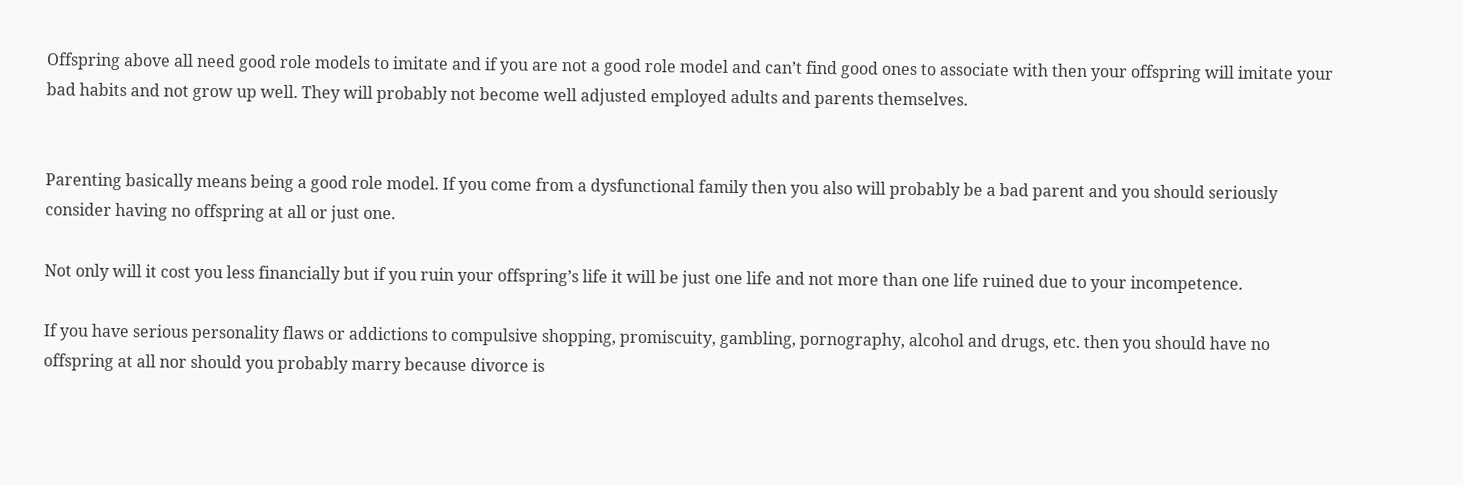Offspring above all need good role models to imitate and if you are not a good role model and can’t find good ones to associate with then your offspring will imitate your bad habits and not grow up well. They will probably not become well adjusted employed adults and parents themselves.


Parenting basically means being a good role model. If you come from a dysfunctional family then you also will probably be a bad parent and you should seriously consider having no offspring at all or just one.

Not only will it cost you less financially but if you ruin your offspring’s life it will be just one life and not more than one life ruined due to your incompetence.

If you have serious personality flaws or addictions to compulsive shopping, promiscuity, gambling, pornography, alcohol and drugs, etc. then you should have no offspring at all nor should you probably marry because divorce is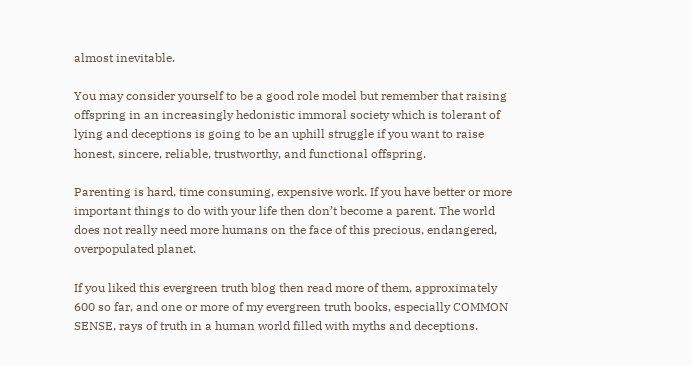almost inevitable.

You may consider yourself to be a good role model but remember that raising offspring in an increasingly hedonistic immoral society which is tolerant of lying and deceptions is going to be an uphill struggle if you want to raise honest, sincere, reliable, trustworthy, and functional offspring.

Parenting is hard, time consuming, expensive work. If you have better or more important things to do with your life then don’t become a parent. The world does not really need more humans on the face of this precious, endangered, overpopulated planet.

If you liked this evergreen truth blog then read more of them, approximately 600 so far, and one or more of my evergreen truth books, especially COMMON SENSE, rays of truth in a human world filled with myths and deceptions.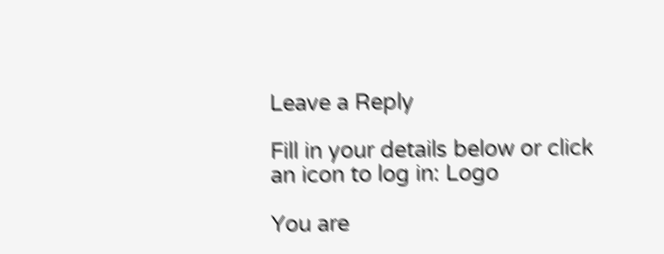Leave a Reply

Fill in your details below or click an icon to log in: Logo

You are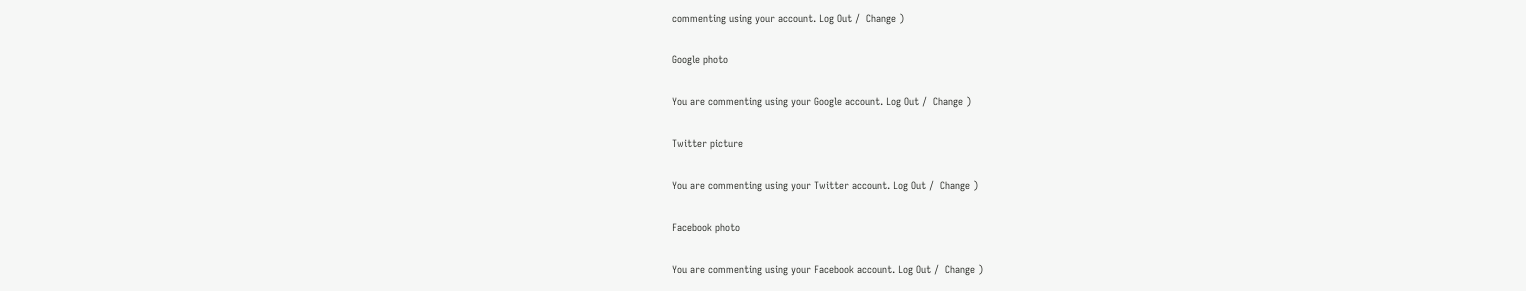commenting using your account. Log Out /  Change )

Google photo

You are commenting using your Google account. Log Out /  Change )

Twitter picture

You are commenting using your Twitter account. Log Out /  Change )

Facebook photo

You are commenting using your Facebook account. Log Out /  Change )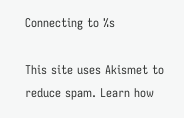Connecting to %s

This site uses Akismet to reduce spam. Learn how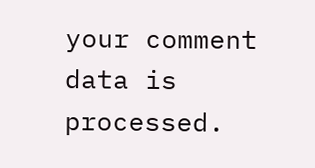your comment data is processed.